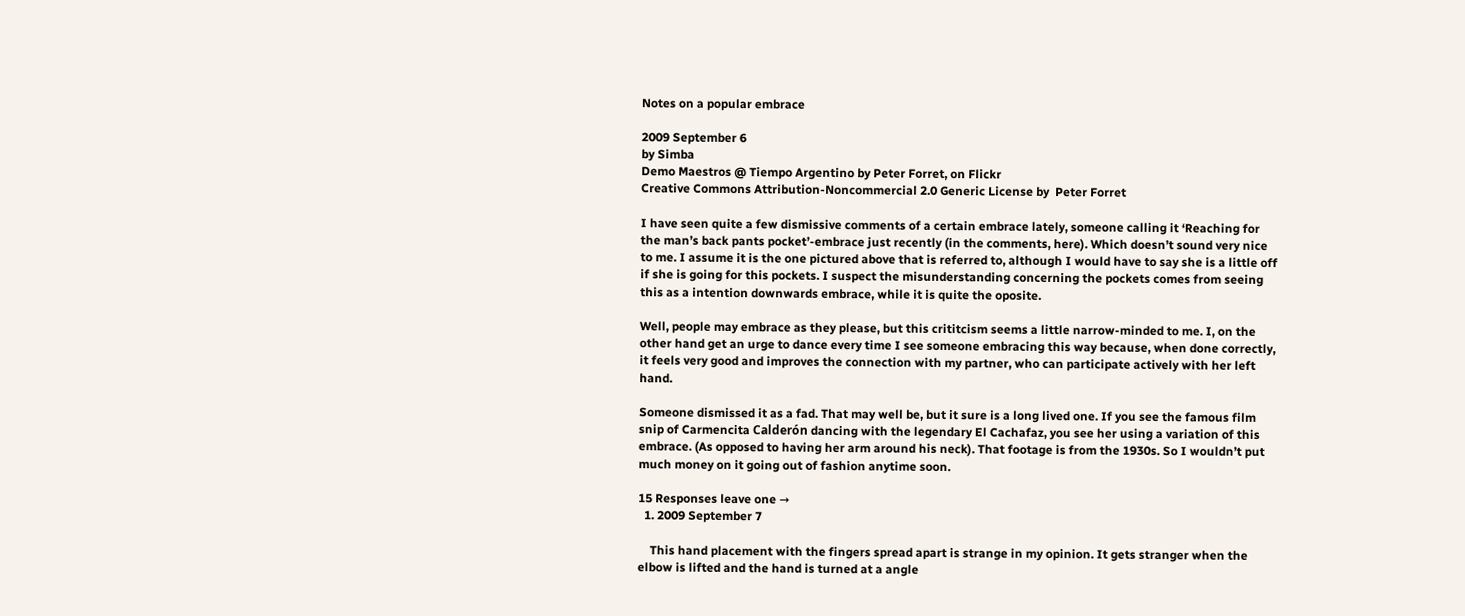Notes on a popular embrace

2009 September 6
by Simba
Demo Maestros @ Tiempo Argentino by Peter Forret, on Flickr
Creative Commons Attribution-Noncommercial 2.0 Generic License by  Peter Forret

I have seen quite a few dismissive comments of a certain embrace lately, someone calling it ‘Reaching for the man’s back pants pocket’-embrace just recently (in the comments, here). Which doesn’t sound very nice to me. I assume it is the one pictured above that is referred to, although I would have to say she is a little off if she is going for this pockets. I suspect the misunderstanding concerning the pockets comes from seeing this as a intention downwards embrace, while it is quite the oposite.

Well, people may embrace as they please, but this crititcism seems a little narrow-minded to me. I, on the other hand get an urge to dance every time I see someone embracing this way because, when done correctly, it feels very good and improves the connection with my partner, who can participate actively with her left hand.

Someone dismissed it as a fad. That may well be, but it sure is a long lived one. If you see the famous film snip of Carmencita Calderón dancing with the legendary El Cachafaz, you see her using a variation of this embrace. (As opposed to having her arm around his neck). That footage is from the 1930s. So I wouldn’t put much money on it going out of fashion anytime soon.

15 Responses leave one →
  1. 2009 September 7

    This hand placement with the fingers spread apart is strange in my opinion. It gets stranger when the elbow is lifted and the hand is turned at a angle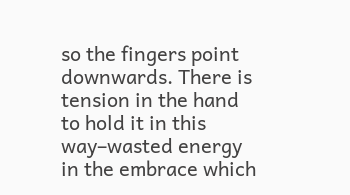so the fingers point downwards. There is tension in the hand to hold it in this way–wasted energy in the embrace which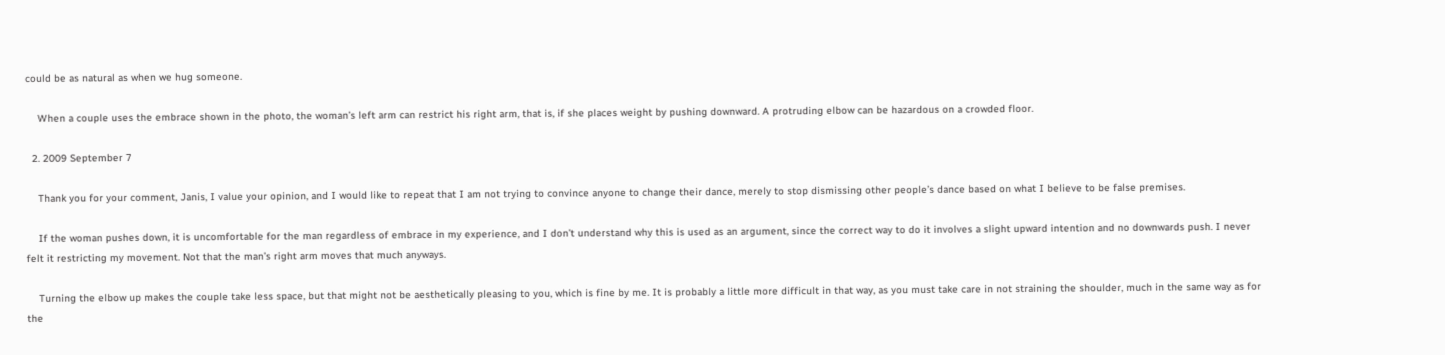could be as natural as when we hug someone.

    When a couple uses the embrace shown in the photo, the woman’s left arm can restrict his right arm, that is, if she places weight by pushing downward. A protruding elbow can be hazardous on a crowded floor.

  2. 2009 September 7

    Thank you for your comment, Janis, I value your opinion, and I would like to repeat that I am not trying to convince anyone to change their dance, merely to stop dismissing other people’s dance based on what I believe to be false premises.

    If the woman pushes down, it is uncomfortable for the man regardless of embrace in my experience, and I don’t understand why this is used as an argument, since the correct way to do it involves a slight upward intention and no downwards push. I never felt it restricting my movement. Not that the man’s right arm moves that much anyways.

    Turning the elbow up makes the couple take less space, but that might not be aesthetically pleasing to you, which is fine by me. It is probably a little more difficult in that way, as you must take care in not straining the shoulder, much in the same way as for the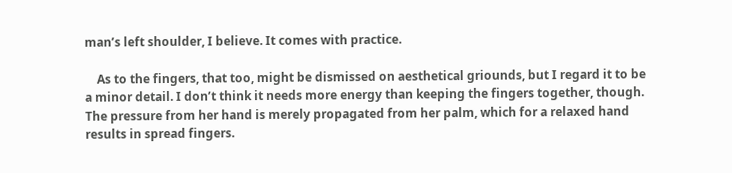man’s left shoulder, I believe. It comes with practice.

    As to the fingers, that too, might be dismissed on aesthetical griounds, but I regard it to be a minor detail. I don’t think it needs more energy than keeping the fingers together, though. The pressure from her hand is merely propagated from her palm, which for a relaxed hand results in spread fingers.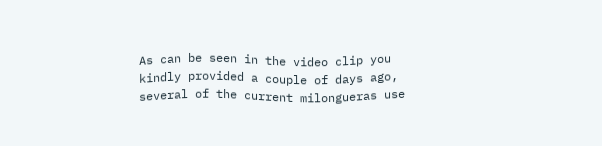As can be seen in the video clip you kindly provided a couple of days ago, several of the current milongueras use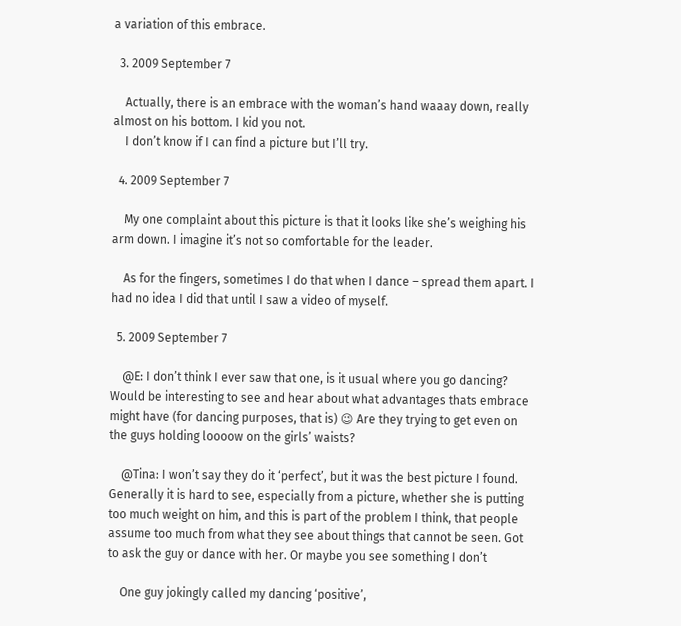a variation of this embrace.

  3. 2009 September 7

    Actually, there is an embrace with the woman’s hand waaay down, really almost on his bottom. I kid you not.
    I don’t know if I can find a picture but I’ll try.

  4. 2009 September 7

    My one complaint about this picture is that it looks like she’s weighing his arm down. I imagine it’s not so comfortable for the leader.

    As for the fingers, sometimes I do that when I dance – spread them apart. I had no idea I did that until I saw a video of myself.

  5. 2009 September 7

    @E: I don’t think I ever saw that one, is it usual where you go dancing? Would be interesting to see and hear about what advantages thats embrace might have (for dancing purposes, that is) 😉 Are they trying to get even on the guys holding loooow on the girls’ waists?

    @Tina: I won’t say they do it ‘perfect’, but it was the best picture I found. Generally it is hard to see, especially from a picture, whether she is putting too much weight on him, and this is part of the problem I think, that people assume too much from what they see about things that cannot be seen. Got to ask the guy or dance with her. Or maybe you see something I don’t

    One guy jokingly called my dancing ‘positive’,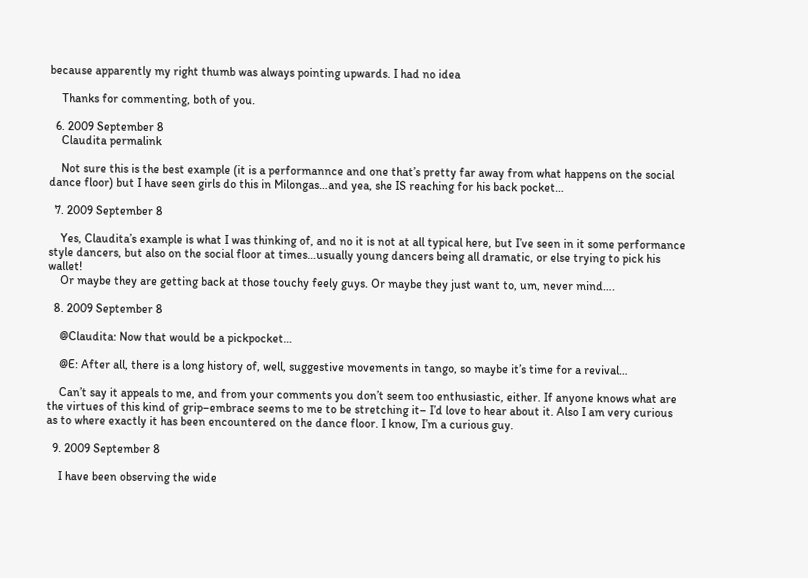because apparently my right thumb was always pointing upwards. I had no idea

    Thanks for commenting, both of you.

  6. 2009 September 8
    Claudita permalink

    Not sure this is the best example (it is a performannce and one that’s pretty far away from what happens on the social dance floor) but I have seen girls do this in Milongas…and yea, she IS reaching for his back pocket…

  7. 2009 September 8

    Yes, Claudita’s example is what I was thinking of, and no it is not at all typical here, but I’ve seen in it some performance style dancers, but also on the social floor at times…usually young dancers being all dramatic, or else trying to pick his wallet!
    Or maybe they are getting back at those touchy feely guys. Or maybe they just want to, um, never mind….

  8. 2009 September 8

    @Claudita: Now that would be a pickpocket…

    @E: After all, there is a long history of, well, suggestive movements in tango, so maybe it’s time for a revival…

    Can’t say it appeals to me, and from your comments you don’t seem too enthusiastic, either. If anyone knows what are the virtues of this kind of grip–embrace seems to me to be stretching it– I’d love to hear about it. Also I am very curious as to where exactly it has been encountered on the dance floor. I know, I’m a curious guy.

  9. 2009 September 8

    I have been observing the wide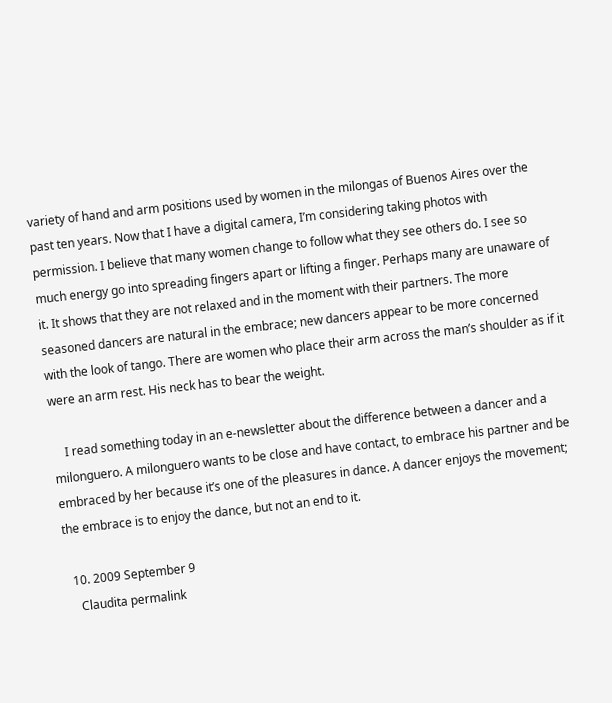variety of hand and arm positions used by women in the milongas of Buenos Aires over the past ten years. Now that I have a digital camera, I’m considering taking photos with permission. I believe that many women change to follow what they see others do. I see so much energy go into spreading fingers apart or lifting a finger. Perhaps many are unaware of it. It shows that they are not relaxed and in the moment with their partners. The more seasoned dancers are natural in the embrace; new dancers appear to be more concerned with the look of tango. There are women who place their arm across the man’s shoulder as if it were an arm rest. His neck has to bear the weight.

    I read something today in an e-newsletter about the difference between a dancer and a milonguero. A milonguero wants to be close and have contact, to embrace his partner and be embraced by her because it’s one of the pleasures in dance. A dancer enjoys the movement; the embrace is to enjoy the dance, but not an end to it.

  10. 2009 September 9
    Claudita permalink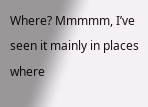Where? Mmmmm, I’ve seen it mainly in places where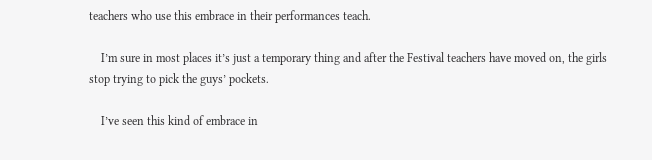teachers who use this embrace in their performances teach.

    I’m sure in most places it’s just a temporary thing and after the Festival teachers have moved on, the girls stop trying to pick the guys’ pockets.

    I’ve seen this kind of embrace in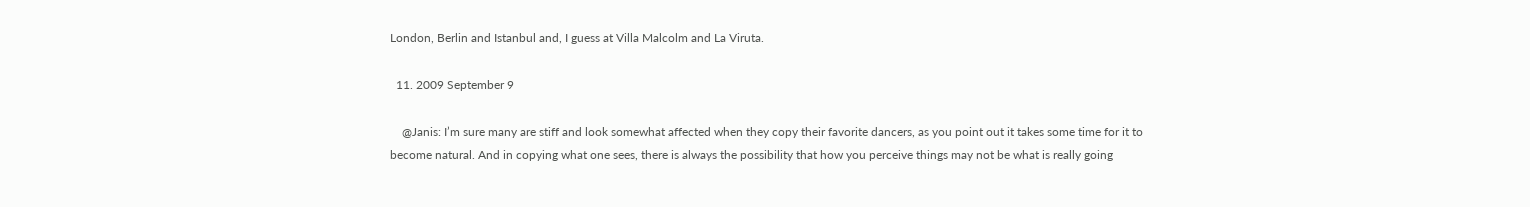London, Berlin and Istanbul and, I guess at Villa Malcolm and La Viruta.

  11. 2009 September 9

    @Janis: I’m sure many are stiff and look somewhat affected when they copy their favorite dancers, as you point out it takes some time for it to become natural. And in copying what one sees, there is always the possibility that how you perceive things may not be what is really going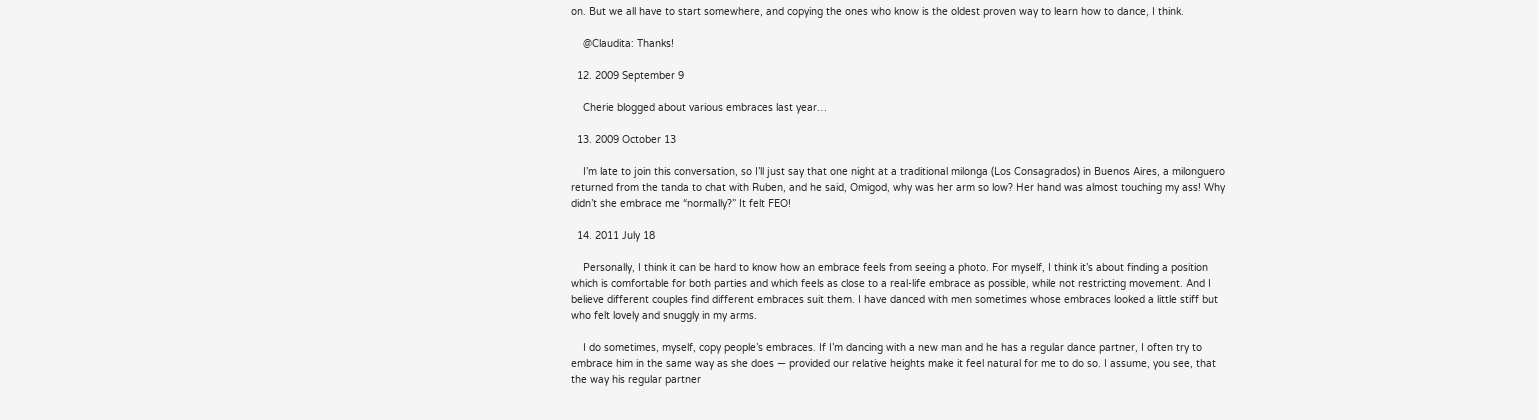on. But we all have to start somewhere, and copying the ones who know is the oldest proven way to learn how to dance, I think.

    @Claudita: Thanks!

  12. 2009 September 9

    Cherie blogged about various embraces last year…

  13. 2009 October 13

    I’m late to join this conversation, so I’ll just say that one night at a traditional milonga (Los Consagrados) in Buenos Aires, a milonguero returned from the tanda to chat with Ruben, and he said, Omigod, why was her arm so low? Her hand was almost touching my ass! Why didn’t she embrace me “normally?” It felt FEO!

  14. 2011 July 18

    Personally, I think it can be hard to know how an embrace feels from seeing a photo. For myself, I think it’s about finding a position which is comfortable for both parties and which feels as close to a real-life embrace as possible, while not restricting movement. And I believe different couples find different embraces suit them. I have danced with men sometimes whose embraces looked a little stiff but who felt lovely and snuggly in my arms.

    I do sometimes, myself, copy people’s embraces. If I’m dancing with a new man and he has a regular dance partner, I often try to embrace him in the same way as she does — provided our relative heights make it feel natural for me to do so. I assume, you see, that the way his regular partner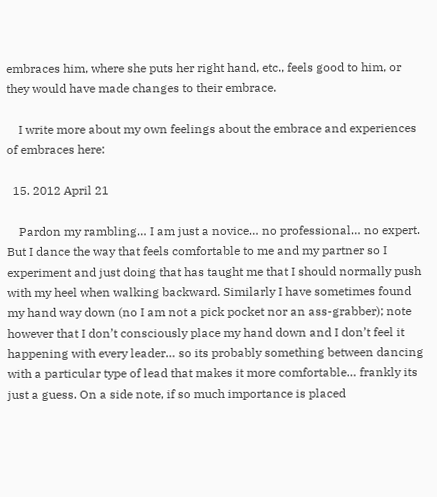embraces him, where she puts her right hand, etc., feels good to him, or they would have made changes to their embrace.

    I write more about my own feelings about the embrace and experiences of embraces here:

  15. 2012 April 21

    Pardon my rambling… I am just a novice… no professional… no expert. But I dance the way that feels comfortable to me and my partner so I experiment and just doing that has taught me that I should normally push with my heel when walking backward. Similarly I have sometimes found my hand way down (no I am not a pick pocket nor an ass-grabber); note however that I don’t consciously place my hand down and I don’t feel it happening with every leader… so its probably something between dancing with a particular type of lead that makes it more comfortable… frankly its just a guess. On a side note, if so much importance is placed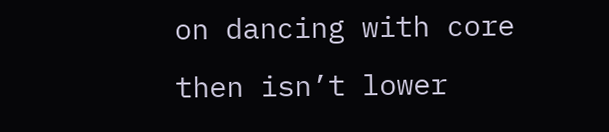on dancing with core then isn’t lower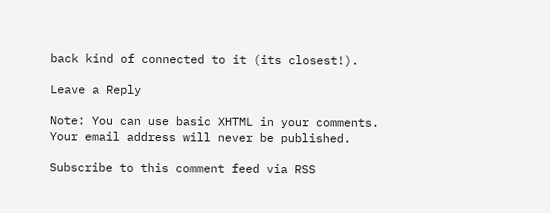back kind of connected to it (its closest!).

Leave a Reply

Note: You can use basic XHTML in your comments. Your email address will never be published.

Subscribe to this comment feed via RSS